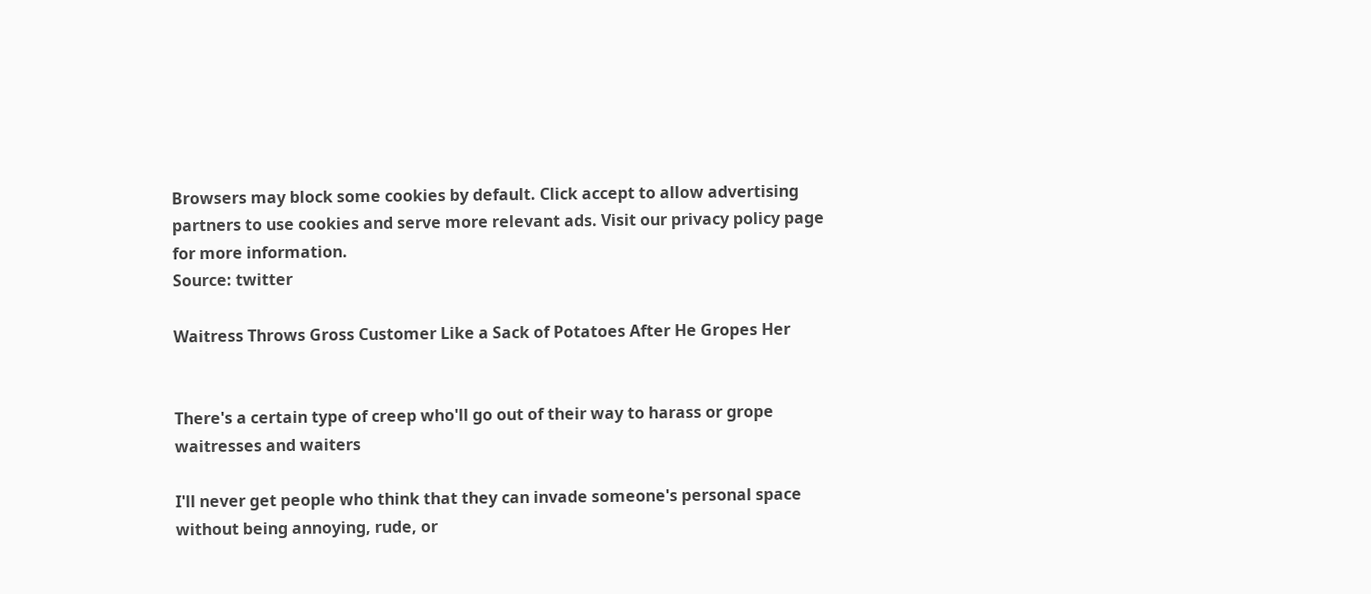Browsers may block some cookies by default. Click accept to allow advertising partners to use cookies and serve more relevant ads. Visit our privacy policy page for more information.
Source: twitter

Waitress Throws Gross Customer Like a Sack of Potatoes After He Gropes Her


There's a certain type of creep who'll go out of their way to harass or grope waitresses and waiters

I'll never get people who think that they can invade someone's personal space without being annoying, rude, or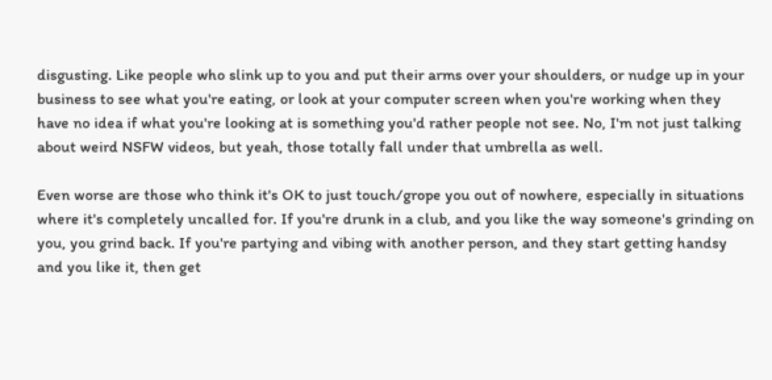disgusting. Like people who slink up to you and put their arms over your shoulders, or nudge up in your business to see what you're eating, or look at your computer screen when you're working when they have no idea if what you're looking at is something you'd rather people not see. No, I'm not just talking about weird NSFW videos, but yeah, those totally fall under that umbrella as well.

Even worse are those who think it's OK to just touch/grope you out of nowhere, especially in situations where it's completely uncalled for. If you're drunk in a club, and you like the way someone's grinding on you, you grind back. If you're partying and vibing with another person, and they start getting handsy and you like it, then get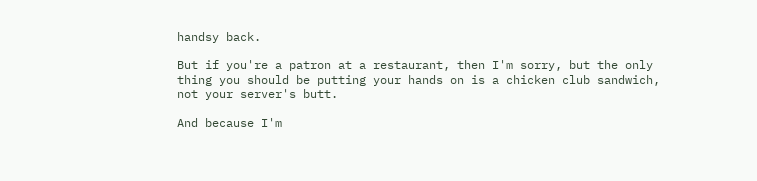handsy back.

But if you're a patron at a restaurant, then I'm sorry, but the only thing you should be putting your hands on is a chicken club sandwich, not your server's butt.

And because I'm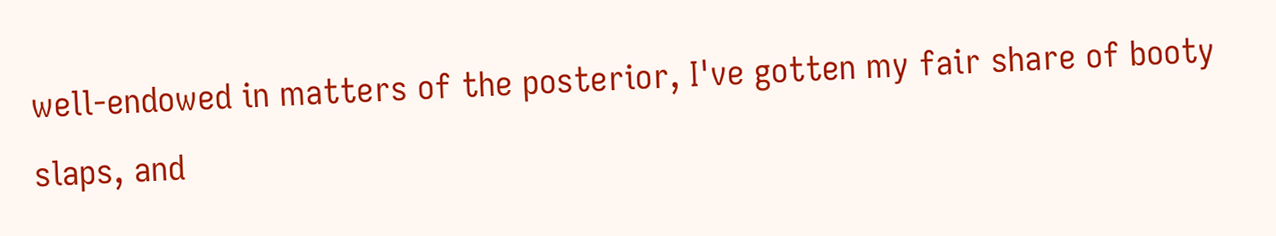well-endowed in matters of the posterior, I've gotten my fair share of booty slaps, and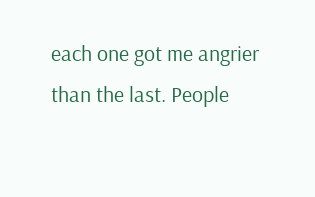each one got me angrier than the last. People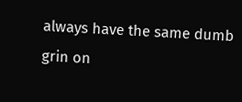always have the same dumb grin on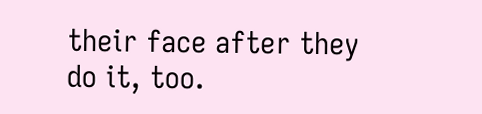their face after they do it, too.